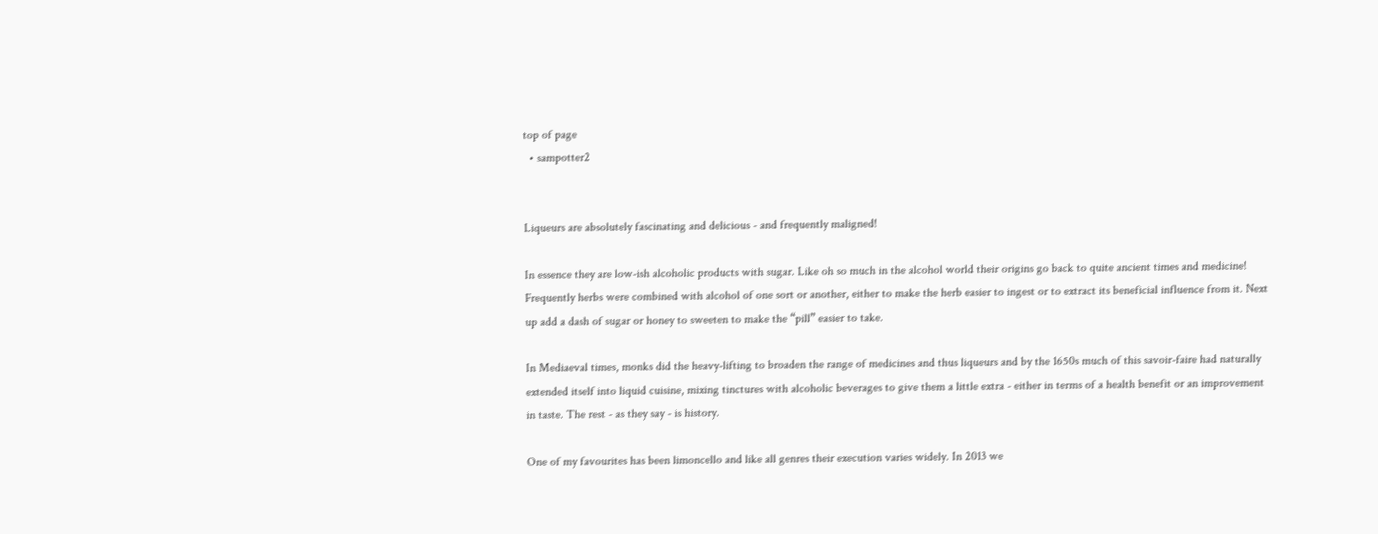top of page
  • sampotter2


Liqueurs are absolutely fascinating and delicious - and frequently maligned!

In essence they are low-ish alcoholic products with sugar. Like oh so much in the alcohol world their origins go back to quite ancient times and medicine! Frequently herbs were combined with alcohol of one sort or another, either to make the herb easier to ingest or to extract its beneficial influence from it. Next up add a dash of sugar or honey to sweeten to make the “pill” easier to take.

In Mediaeval times, monks did the heavy-lifting to broaden the range of medicines and thus liqueurs and by the 1650s much of this savoir-faire had naturally extended itself into liquid cuisine, mixing tinctures with alcoholic beverages to give them a little extra - either in terms of a health benefit or an improvement in taste. The rest - as they say - is history.

One of my favourites has been limoncello and like all genres their execution varies widely. In 2013 we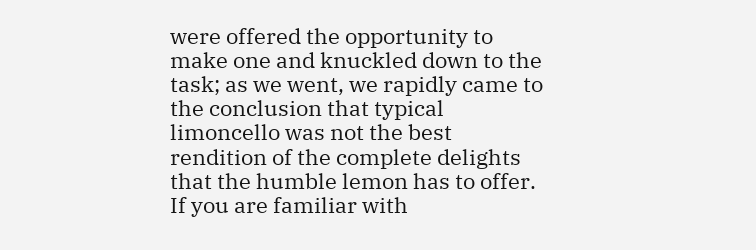were offered the opportunity to make one and knuckled down to the task; as we went, we rapidly came to the conclusion that typical limoncello was not the best rendition of the complete delights that the humble lemon has to offer. If you are familiar with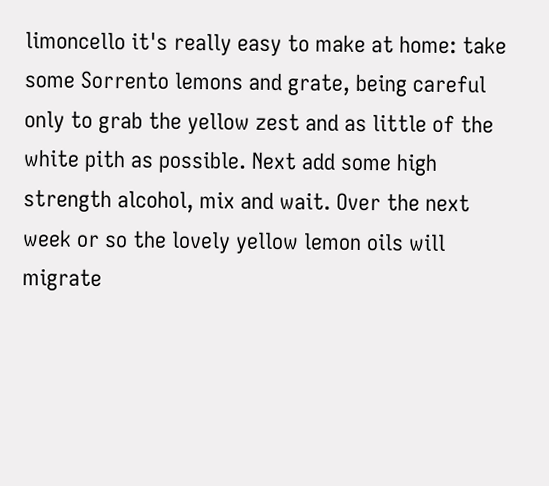limoncello it's really easy to make at home: take some Sorrento lemons and grate, being careful only to grab the yellow zest and as little of the white pith as possible. Next add some high strength alcohol, mix and wait. Over the next week or so the lovely yellow lemon oils will migrate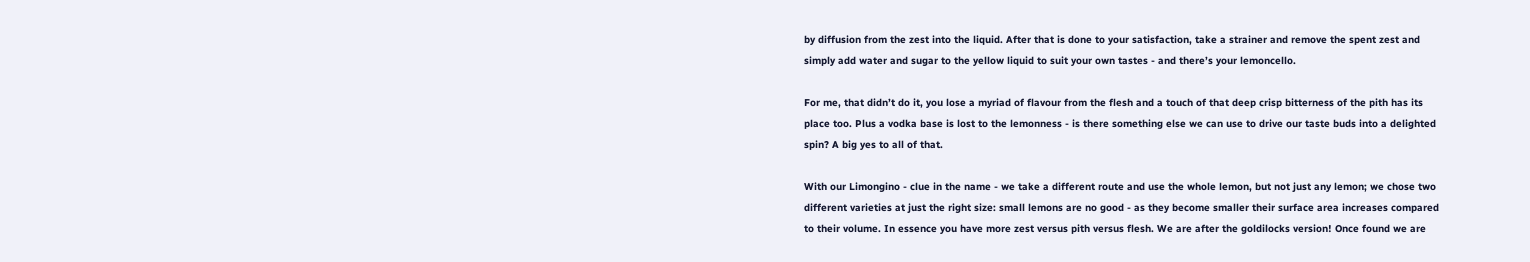by diffusion from the zest into the liquid. After that is done to your satisfaction, take a strainer and remove the spent zest and simply add water and sugar to the yellow liquid to suit your own tastes - and there’s your lemoncello.

For me, that didn’t do it, you lose a myriad of flavour from the flesh and a touch of that deep crisp bitterness of the pith has its place too. Plus a vodka base is lost to the lemonness - is there something else we can use to drive our taste buds into a delighted spin? A big yes to all of that.

With our Limongino - clue in the name - we take a different route and use the whole lemon, but not just any lemon; we chose two different varieties at just the right size: small lemons are no good - as they become smaller their surface area increases compared to their volume. In essence you have more zest versus pith versus flesh. We are after the goldilocks version! Once found we are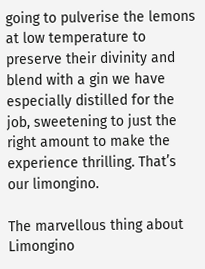going to pulverise the lemons at low temperature to preserve their divinity and blend with a gin we have especially distilled for the job, sweetening to just the right amount to make the experience thrilling. That’s our limongino.

The marvellous thing about Limongino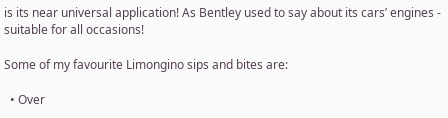is its near universal application! As Bentley used to say about its cars’ engines - suitable for all occasions!

Some of my favourite Limongino sips and bites are:

  • Over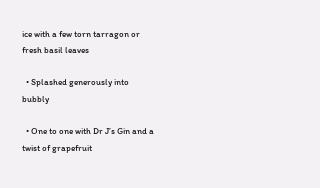ice with a few torn tarragon or fresh basil leaves

  • Splashed generously into bubbly

  • One to one with Dr J’s Gin and a twist of grapefruit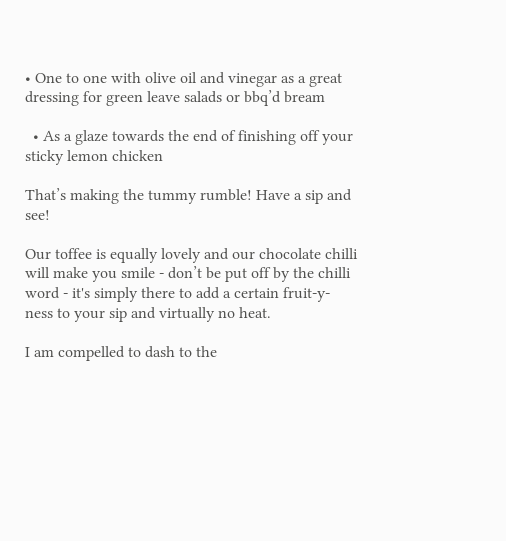• One to one with olive oil and vinegar as a great dressing for green leave salads or bbq’d bream

  • As a glaze towards the end of finishing off your sticky lemon chicken

That’s making the tummy rumble! Have a sip and see!

Our toffee is equally lovely and our chocolate chilli will make you smile - don’t be put off by the chilli word - it's simply there to add a certain fruit-y-ness to your sip and virtually no heat.

I am compelled to dash to the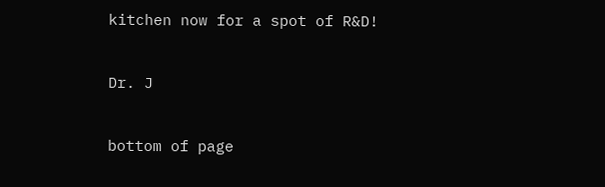kitchen now for a spot of R&D!


Dr. J


bottom of page